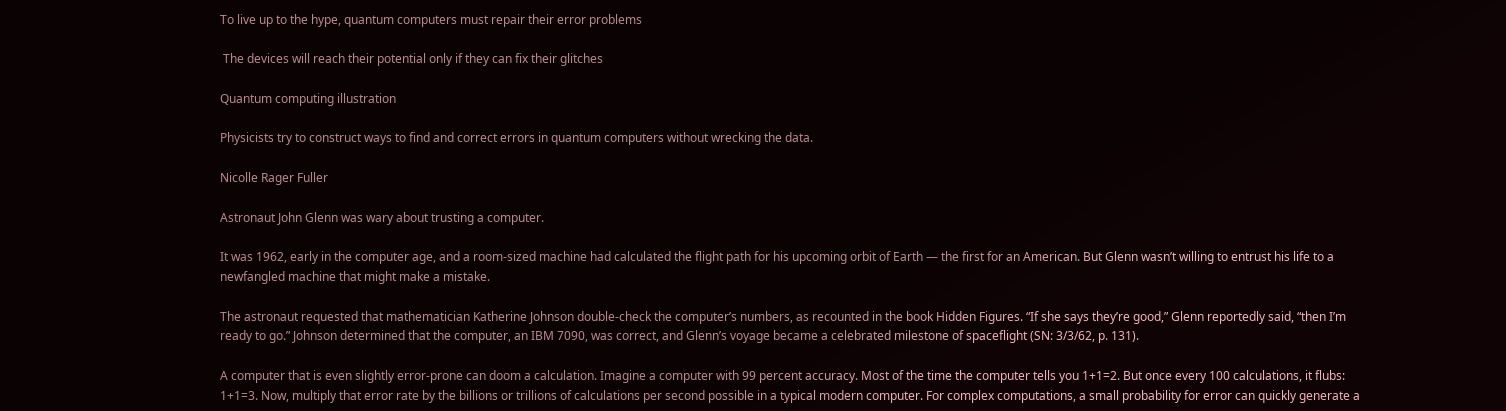To live up to the hype, quantum computers must repair their error problems

 The devices will reach their potential only if they can fix their glitches

Quantum computing illustration

Physicists try to construct ways to find and correct errors in quantum computers without wrecking the data.

Nicolle Rager Fuller

Astronaut John Glenn was wary about trusting a computer.

It was 1962, early in the computer age, and a room-sized machine had calculated the flight path for his upcoming orbit of Earth — the first for an American. But Glenn wasn’t willing to entrust his life to a newfangled machine that might make a mistake.

The astronaut requested that mathematician Katherine Johnson double-check the computer’s numbers, as recounted in the book Hidden Figures. “If she says they’re good,” Glenn reportedly said, “then I’m ready to go.” Johnson determined that the computer, an IBM 7090, was correct, and Glenn’s voyage became a celebrated milestone of spaceflight (SN: 3/3/62, p. 131).

A computer that is even slightly error-prone can doom a calculation. Imagine a computer with 99 percent accuracy. Most of the time the computer tells you 1+1=2. But once every 100 calculations, it flubs: 1+1=3. Now, multiply that error rate by the billions or trillions of calculations per second possible in a typical modern computer. For complex computations, a small probability for error can quickly generate a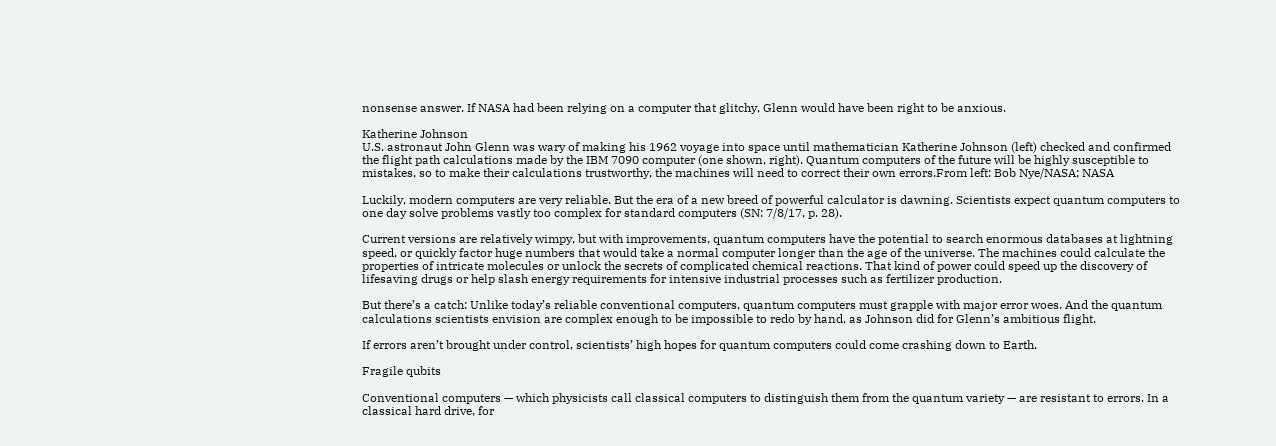nonsense answer. If NASA had been relying on a computer that glitchy, Glenn would have been right to be anxious.

Katherine Johnson
U.S. astronaut John Glenn was wary of making his 1962 voyage into space until mathematician Katherine Johnson (left) checked and confirmed the flight path calculations made by the IBM 7090 computer (one shown, right). Quantum computers of the future will be highly susceptible to mistakes, so to make their calculations trustworthy, the machines will need to correct their own errors.From left: Bob Nye/NASA; NASA

Luckily, modern computers are very reliable. But the era of a new breed of powerful calculator is dawning. Scientists expect quantum computers to one day solve problems vastly too complex for standard computers (SN: 7/8/17, p. 28).

Current versions are relatively wimpy, but with improvements, quantum computers have the potential to search enormous databases at lightning speed, or quickly factor huge numbers that would take a normal computer longer than the age of the universe. The machines could calculate the properties of intricate molecules or unlock the secrets of complicated chemical reactions. That kind of power could speed up the discovery of lifesaving drugs or help slash energy requirements for intensive industrial processes such as fertilizer production.

But there’s a catch: Unlike today’s reliable conventional computers, quantum computers must grapple with major error woes. And the quantum calculations scientists envision are complex enough to be impossible to redo by hand, as Johnson did for Glenn’s ambitious flight.

If errors aren’t brought under control, scientists’ high hopes for quantum computers could come crashing down to Earth.

Fragile qubits

Conventional computers — which physicists call classical computers to distinguish them from the quantum variety — are resistant to errors. In a classical hard drive, for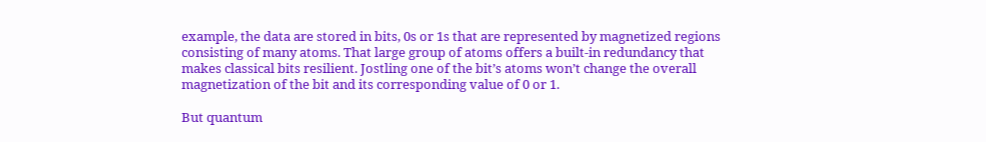example, the data are stored in bits, 0s or 1s that are represented by magnetized regions consisting of many atoms. That large group of atoms offers a built-in redundancy that makes classical bits resilient. Jostling one of the bit’s atoms won’t change the overall magnetization of the bit and its corresponding value of 0 or 1.

But quantum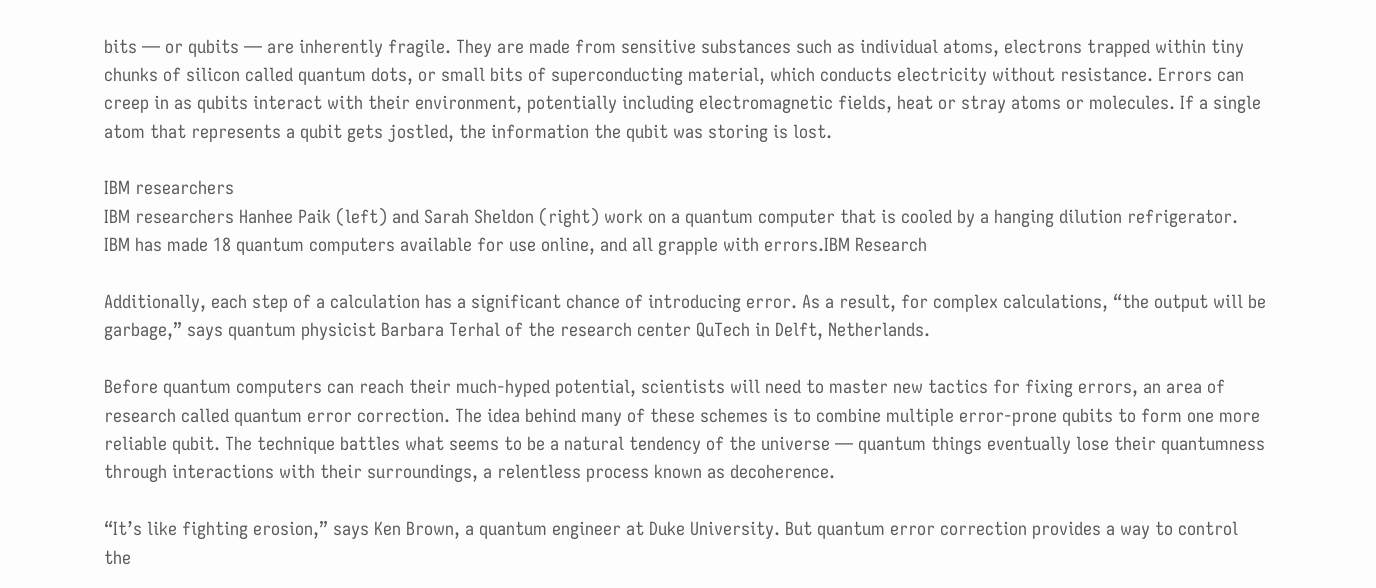bits — or qubits — are inherently fragile. They are made from sensitive substances such as individual atoms, electrons trapped within tiny chunks of silicon called quantum dots, or small bits of superconducting material, which conducts electricity without resistance. Errors can creep in as qubits interact with their environment, potentially including electromagnetic fields, heat or stray atoms or molecules. If a single atom that represents a qubit gets jostled, the information the qubit was storing is lost.

IBM researchers
IBM researchers Hanhee Paik (left) and Sarah Sheldon (right) work on a quantum computer that is cooled by a hanging dilution refrigerator. IBM has made 18 quantum computers available for use online, and all grapple with errors.IBM Research

Additionally, each step of a calculation has a significant chance of introducing error. As a result, for complex calculations, “the output will be garbage,” says quantum physicist Barbara Terhal of the research center QuTech in Delft, Netherlands.

Before quantum computers can reach their much-hyped potential, scientists will need to master new tactics for fixing errors, an area of research called quantum error correction. The idea behind many of these schemes is to combine multiple error-prone qubits to form one more reliable qubit. The technique battles what seems to be a natural tendency of the universe — quantum things eventually lose their quantumness through interactions with their surroundings, a relentless process known as decoherence.

“It’s like fighting erosion,” says Ken Brown, a quantum engineer at Duke University. But quantum error correction provides a way to control the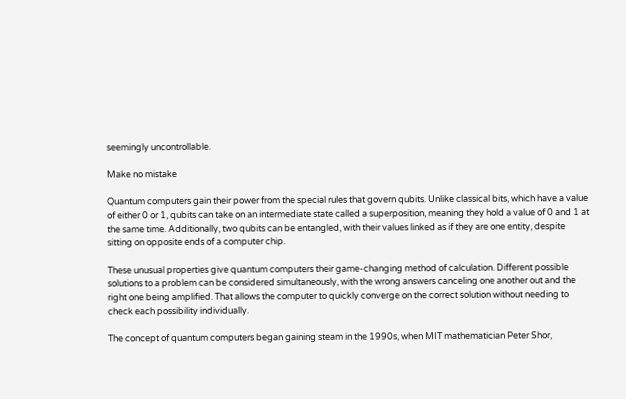seemingly uncontrollable.

Make no mistake

Quantum computers gain their power from the special rules that govern qubits. Unlike classical bits, which have a value of either 0 or 1, qubits can take on an intermediate state called a superposition, meaning they hold a value of 0 and 1 at the same time. Additionally, two qubits can be entangled, with their values linked as if they are one entity, despite sitting on opposite ends of a computer chip.

These unusual properties give quantum computers their game-changing method of calculation. Different possible solutions to a problem can be considered simultaneously, with the wrong answers canceling one another out and the right one being amplified. That allows the computer to quickly converge on the correct solution without needing to check each possibility individually.

The concept of quantum computers began gaining steam in the 1990s, when MIT mathematician Peter Shor,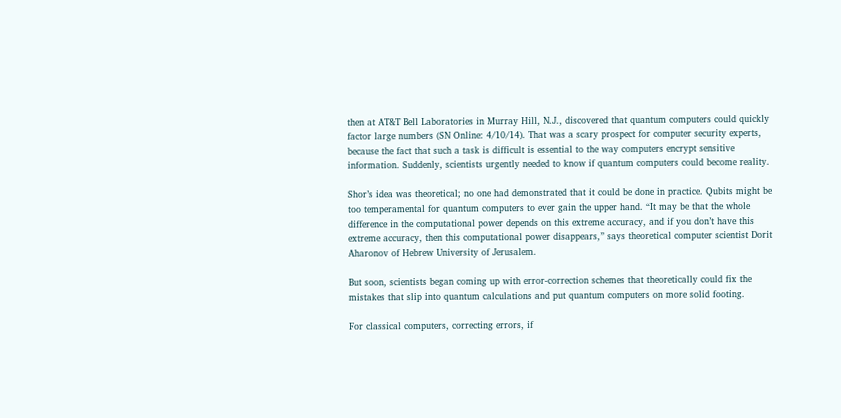then at AT&T Bell Laboratories in Murray Hill, N.J., discovered that quantum computers could quickly factor large numbers (SN Online: 4/10/14). That was a scary prospect for computer security experts, because the fact that such a task is difficult is essential to the way computers encrypt sensitive information. Suddenly, scientists urgently needed to know if quantum computers could become reality.

Shor’s idea was theoretical; no one had demonstrated that it could be done in practice. Qubits might be too temperamental for quantum computers to ever gain the upper hand. “It may be that the whole difference in the computational power depends on this extreme accuracy, and if you don’t have this extreme accuracy, then this computational power disappears,” says theoretical computer scientist Dorit Aharonov of Hebrew University of Jerusalem.

But soon, scientists began coming up with error-correction schemes that theoretically could fix the mistakes that slip into quantum calculations and put quantum computers on more solid footing.

For classical computers, correcting errors, if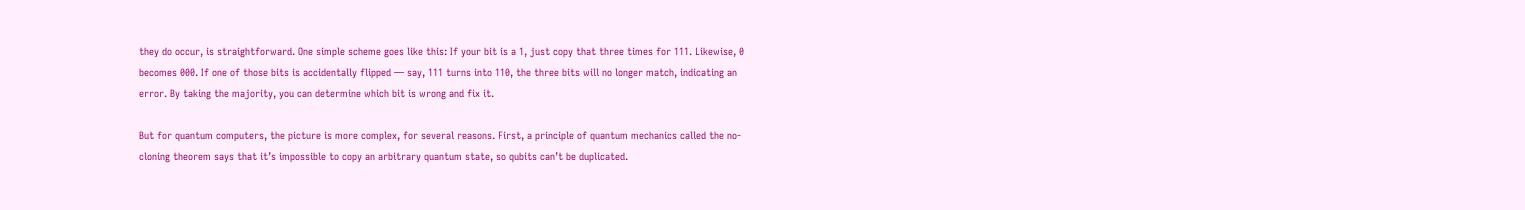they do occur, is straightforward. One simple scheme goes like this: If your bit is a 1, just copy that three times for 111. Likewise, 0 becomes 000. If one of those bits is accidentally flipped — say, 111 turns into 110, the three bits will no longer match, indicating an error. By taking the majority, you can determine which bit is wrong and fix it.

But for quantum computers, the picture is more complex, for several reasons. First, a principle of quantum mechanics called the no-cloning theorem says that it’s impossible to copy an arbitrary quantum state, so qubits can’t be duplicated.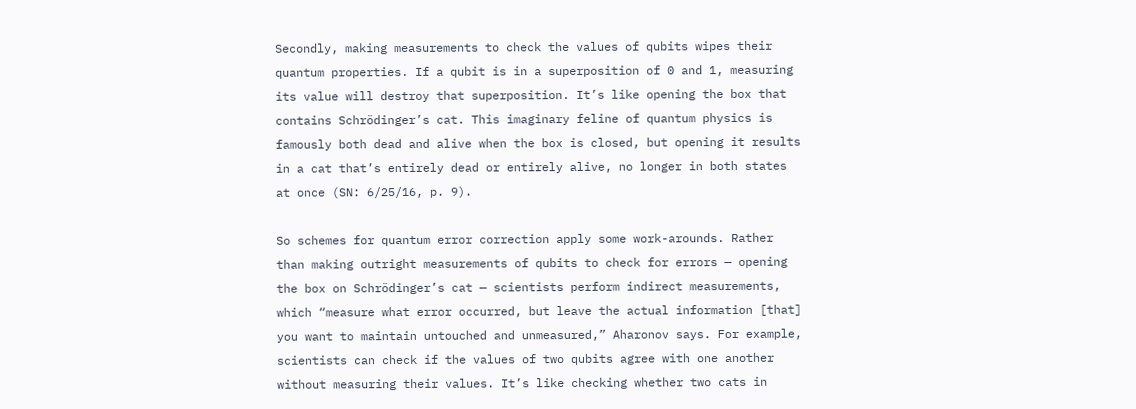Secondly, making measurements to check the values of qubits wipes their quantum properties. If a qubit is in a superposition of 0 and 1, measuring its value will destroy that superposition. It’s like opening the box that contains Schrödinger’s cat. This imaginary feline of quantum physics is famously both dead and alive when the box is closed, but opening it results in a cat that’s entirely dead or entirely alive, no longer in both states at once (SN: 6/25/16, p. 9).

So schemes for quantum error correction apply some work-arounds. Rather than making outright measurements of qubits to check for errors — opening the box on Schrödinger’s cat — scientists perform indirect measurements, which “measure what error occurred, but leave the actual information [that] you want to maintain untouched and unmeasured,” Aharonov says. For example, scientists can check if the values of two qubits agree with one another without measuring their values. It’s like checking whether two cats in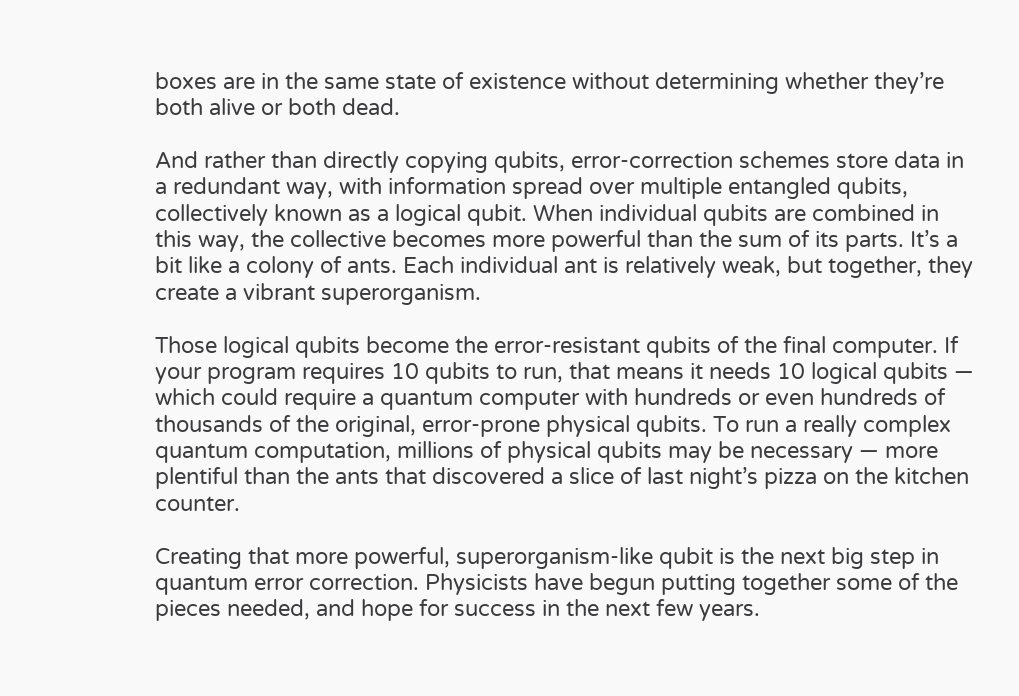boxes are in the same state of existence without determining whether they’re both alive or both dead.

And rather than directly copying qubits, error-correction schemes store data in a redundant way, with information spread over multiple entangled qubits, collectively known as a logical qubit. When individual qubits are combined in this way, the collective becomes more powerful than the sum of its parts. It’s a bit like a colony of ants. Each individual ant is relatively weak, but together, they create a vibrant superorganism.

Those logical qubits become the error-resistant qubits of the final computer. If your program requires 10 qubits to run, that means it needs 10 logical qubits — which could require a quantum computer with hundreds or even hundreds of thousands of the original, error-prone physical qubits. To run a really complex quantum computation, millions of physical qubits may be necessary — more plentiful than the ants that discovered a slice of last night’s pizza on the kitchen counter.

Creating that more powerful, superorganism-like qubit is the next big step in quantum error correction. Physicists have begun putting together some of the pieces needed, and hope for success in the next few years.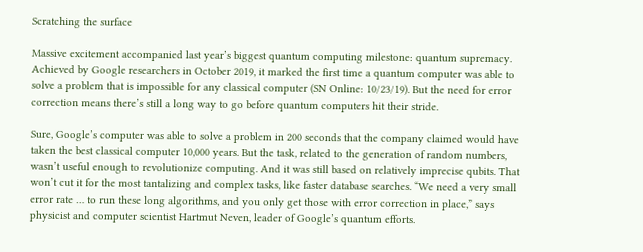Scratching the surface

Massive excitement accompanied last year’s biggest quantum computing milestone: quantum supremacy. Achieved by Google researchers in October 2019, it marked the first time a quantum computer was able to solve a problem that is impossible for any classical computer (SN Online: 10/23/19). But the need for error correction means there’s still a long way to go before quantum computers hit their stride.

Sure, Google’s computer was able to solve a problem in 200 seconds that the company claimed would have taken the best classical computer 10,000 years. But the task, related to the generation of random numbers, wasn’t useful enough to revolutionize computing. And it was still based on relatively imprecise qubits. That won’t cut it for the most tantalizing and complex tasks, like faster database searches. “We need a very small error rate … to run these long algorithms, and you only get those with error correction in place,” says physicist and computer scientist Hartmut Neven, leader of Google’s quantum efforts.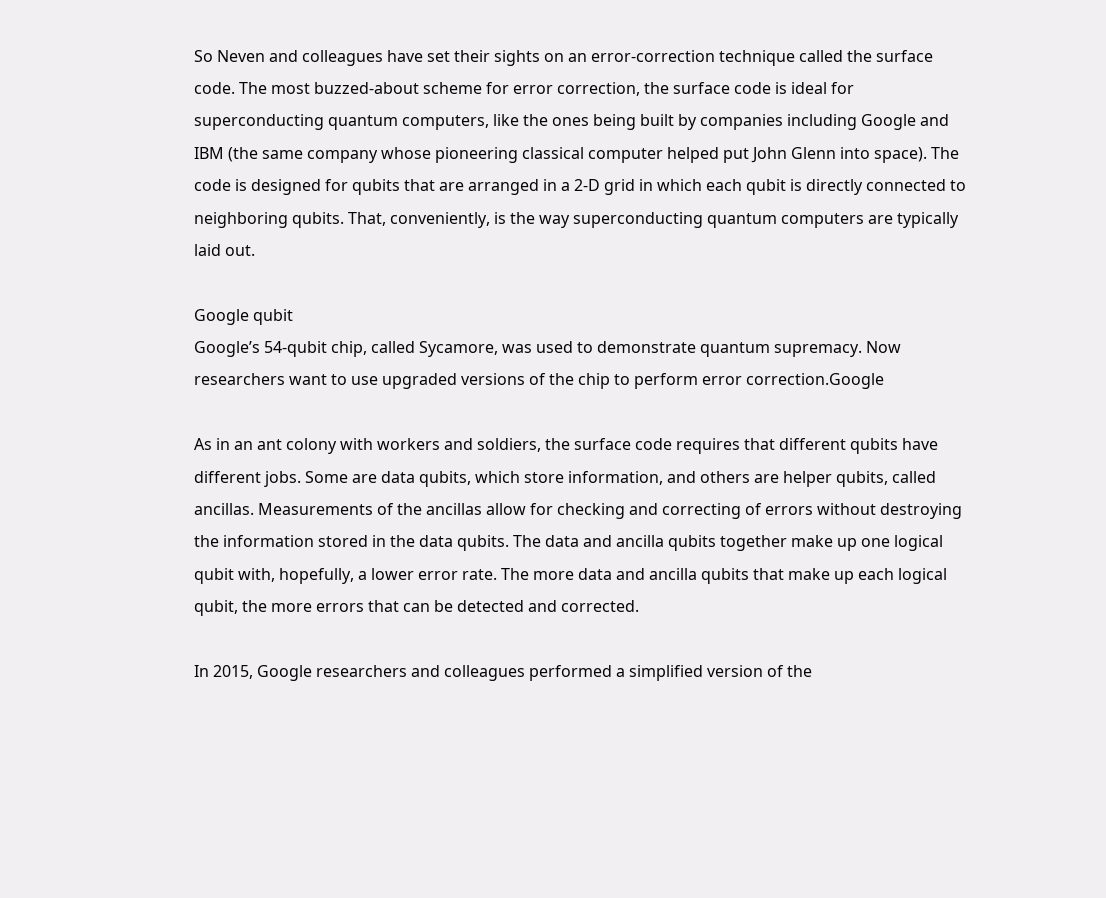So Neven and colleagues have set their sights on an error-correction technique called the surface code. The most buzzed-about scheme for error correction, the surface code is ideal for superconducting quantum computers, like the ones being built by companies including Google and IBM (the same company whose pioneering classical computer helped put John Glenn into space). The code is designed for qubits that are arranged in a 2-D grid in which each qubit is directly connected to neighboring qubits. That, conveniently, is the way superconducting quantum computers are typically laid out.

Google qubit
Google’s 54-qubit chip, called Sycamore, was used to demonstrate quantum supremacy. Now researchers want to use upgraded versions of the chip to perform error correction.Google

As in an ant colony with workers and soldiers, the surface code requires that different qubits have different jobs. Some are data qubits, which store information, and others are helper qubits, called ancillas. Measurements of the ancillas allow for checking and correcting of errors without destroying the information stored in the data qubits. The data and ancilla qubits together make up one logical qubit with, hopefully, a lower error rate. The more data and ancilla qubits that make up each logical qubit, the more errors that can be detected and corrected.

In 2015, Google researchers and colleagues performed a simplified version of the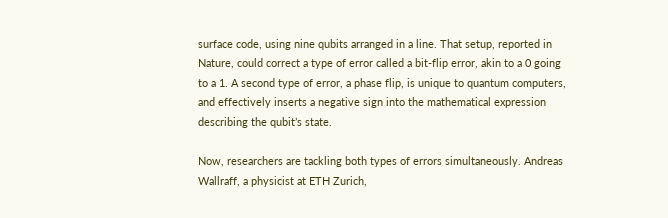surface code, using nine qubits arranged in a line. That setup, reported in Nature, could correct a type of error called a bit-flip error, akin to a 0 going to a 1. A second type of error, a phase flip, is unique to quantum computers, and effectively inserts a negative sign into the mathematical expression describing the qubit’s state.

Now, researchers are tackling both types of errors simultaneously. Andreas Wallraff, a physicist at ETH Zurich,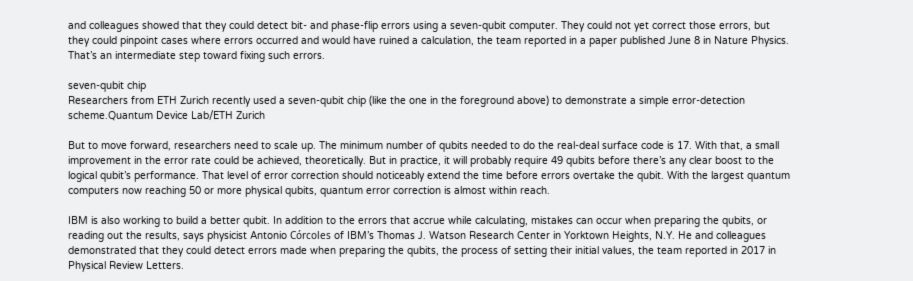and colleagues showed that they could detect bit- and phase-flip errors using a seven-qubit computer. They could not yet correct those errors, but they could pinpoint cases where errors occurred and would have ruined a calculation, the team reported in a paper published June 8 in Nature Physics. That’s an intermediate step toward fixing such errors.

seven-qubit chip
Researchers from ETH Zurich recently used a seven-qubit chip (like the one in the foreground above) to demonstrate a simple error-detection scheme.Quantum Device Lab/ETH Zurich

But to move forward, researchers need to scale up. The minimum number of qubits needed to do the real-deal surface code is 17. With that, a small improvement in the error rate could be achieved, theoretically. But in practice, it will probably require 49 qubits before there’s any clear boost to the logical qubit’s performance. That level of error correction should noticeably extend the time before errors overtake the qubit. With the largest quantum computers now reaching 50 or more physical qubits, quantum error correction is almost within reach.

IBM is also working to build a better qubit. In addition to the errors that accrue while calculating, mistakes can occur when preparing the qubits, or reading out the results, says physicist Antonio Córcoles of IBM’s Thomas J. Watson Research Center in Yorktown Heights, N.Y. He and colleagues demonstrated that they could detect errors made when preparing the qubits, the process of setting their initial values, the team reported in 2017 in Physical Review Letters.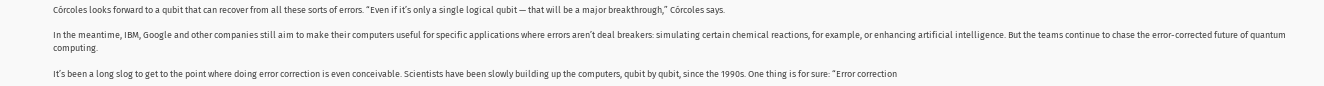Córcoles looks forward to a qubit that can recover from all these sorts of errors. “Even if it’s only a single logical qubit — that will be a major breakthrough,” Córcoles says.

In the meantime, IBM, Google and other companies still aim to make their computers useful for specific applications where errors aren’t deal breakers: simulating certain chemical reactions, for example, or enhancing artificial intelligence. But the teams continue to chase the error-corrected future of quantum computing.

It’s been a long slog to get to the point where doing error correction is even conceivable. Scientists have been slowly building up the computers, qubit by qubit, since the 1990s. One thing is for sure: “Error correction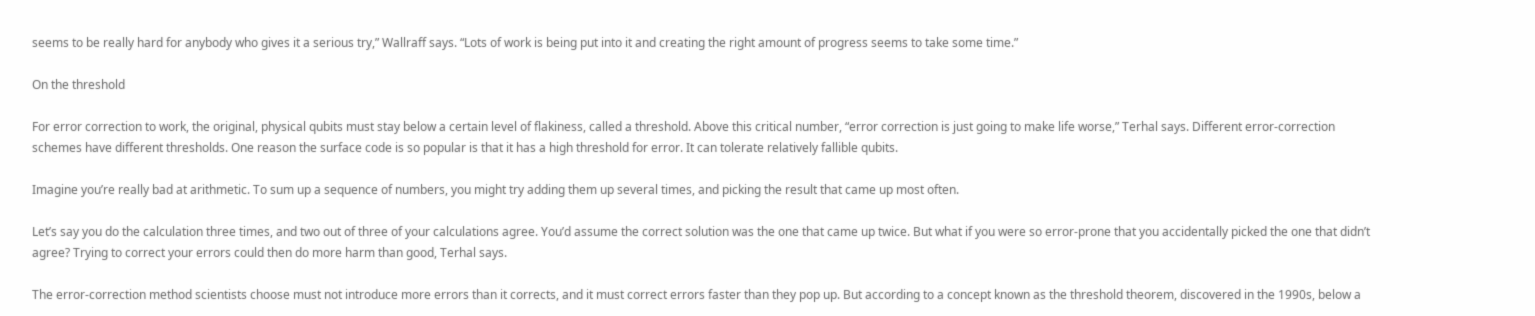seems to be really hard for anybody who gives it a serious try,” Wallraff says. “Lots of work is being put into it and creating the right amount of progress seems to take some time.”

On the threshold

For error correction to work, the original, physical qubits must stay below a certain level of flakiness, called a threshold. Above this critical number, “error correction is just going to make life worse,” Terhal says. Different error-correction schemes have different thresholds. One reason the surface code is so popular is that it has a high threshold for error. It can tolerate relatively fallible qubits.

Imagine you’re really bad at arithmetic. To sum up a sequence of numbers, you might try adding them up several times, and picking the result that came up most often.

Let’s say you do the calculation three times, and two out of three of your calculations agree. You’d assume the correct solution was the one that came up twice. But what if you were so error-prone that you accidentally picked the one that didn’t agree? Trying to correct your errors could then do more harm than good, Terhal says.

The error-correction method scientists choose must not introduce more errors than it corrects, and it must correct errors faster than they pop up. But according to a concept known as the threshold theorem, discovered in the 1990s, below a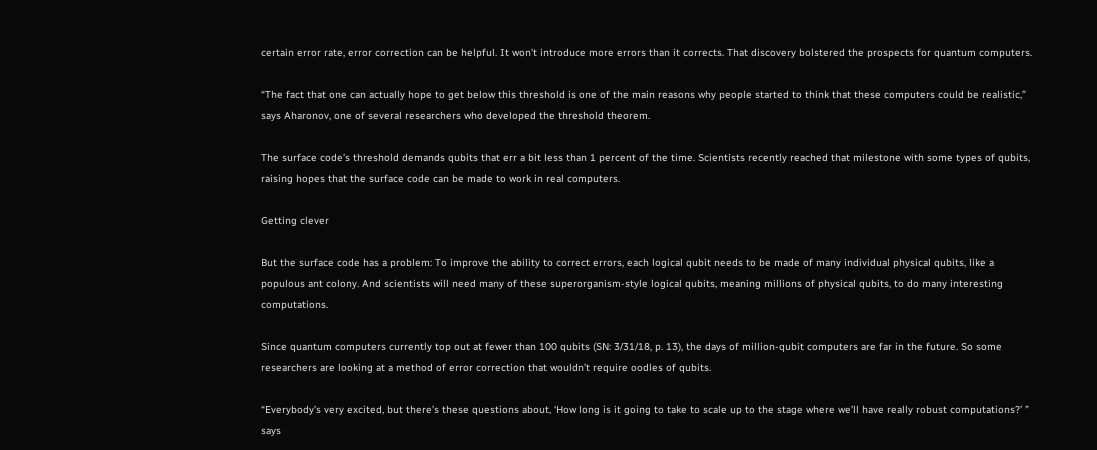certain error rate, error correction can be helpful. It won’t introduce more errors than it corrects. That discovery bolstered the prospects for quantum computers.

“The fact that one can actually hope to get below this threshold is one of the main reasons why people started to think that these computers could be realistic,” says Aharonov, one of several researchers who developed the threshold theorem.

The surface code’s threshold demands qubits that err a bit less than 1 percent of the time. Scientists recently reached that milestone with some types of qubits, raising hopes that the surface code can be made to work in real computers.

Getting clever

But the surface code has a problem: To improve the ability to correct errors, each logical qubit needs to be made of many individual physical qubits, like a populous ant colony. And scientists will need many of these superorganism-style logical qubits, meaning millions of physical qubits, to do many interesting computations.

Since quantum computers currently top out at fewer than 100 qubits (SN: 3/31/18, p. 13), the days of million-qubit computers are far in the future. So some researchers are looking at a method of error correction that wouldn’t require oodles of qubits.

“Everybody’s very excited, but there’s these questions about, ‘How long is it going to take to scale up to the stage where we’ll have really robust computations?’ ” says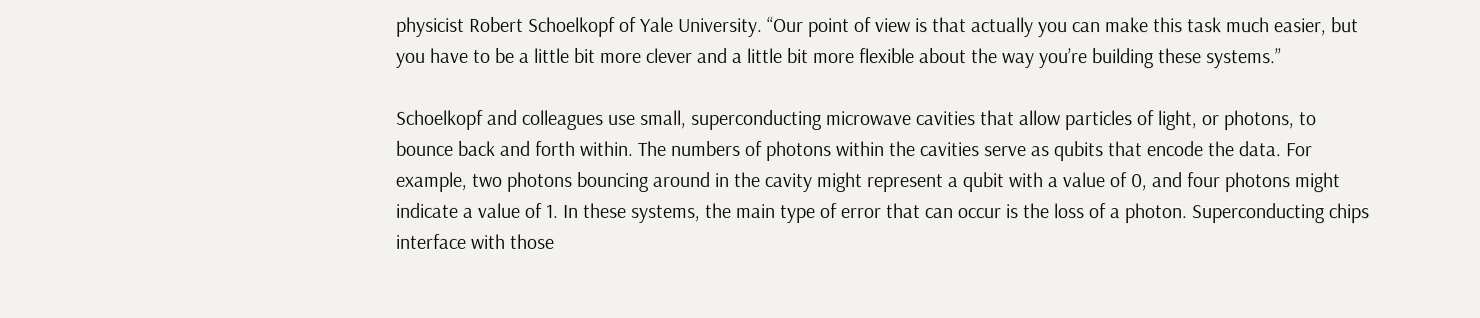physicist Robert Schoelkopf of Yale University. “Our point of view is that actually you can make this task much easier, but you have to be a little bit more clever and a little bit more flexible about the way you’re building these systems.”

Schoelkopf and colleagues use small, superconducting microwave cavities that allow particles of light, or photons, to bounce back and forth within. The numbers of photons within the cavities serve as qubits that encode the data. For example, two photons bouncing around in the cavity might represent a qubit with a value of 0, and four photons might indicate a value of 1. In these systems, the main type of error that can occur is the loss of a photon. Superconducting chips interface with those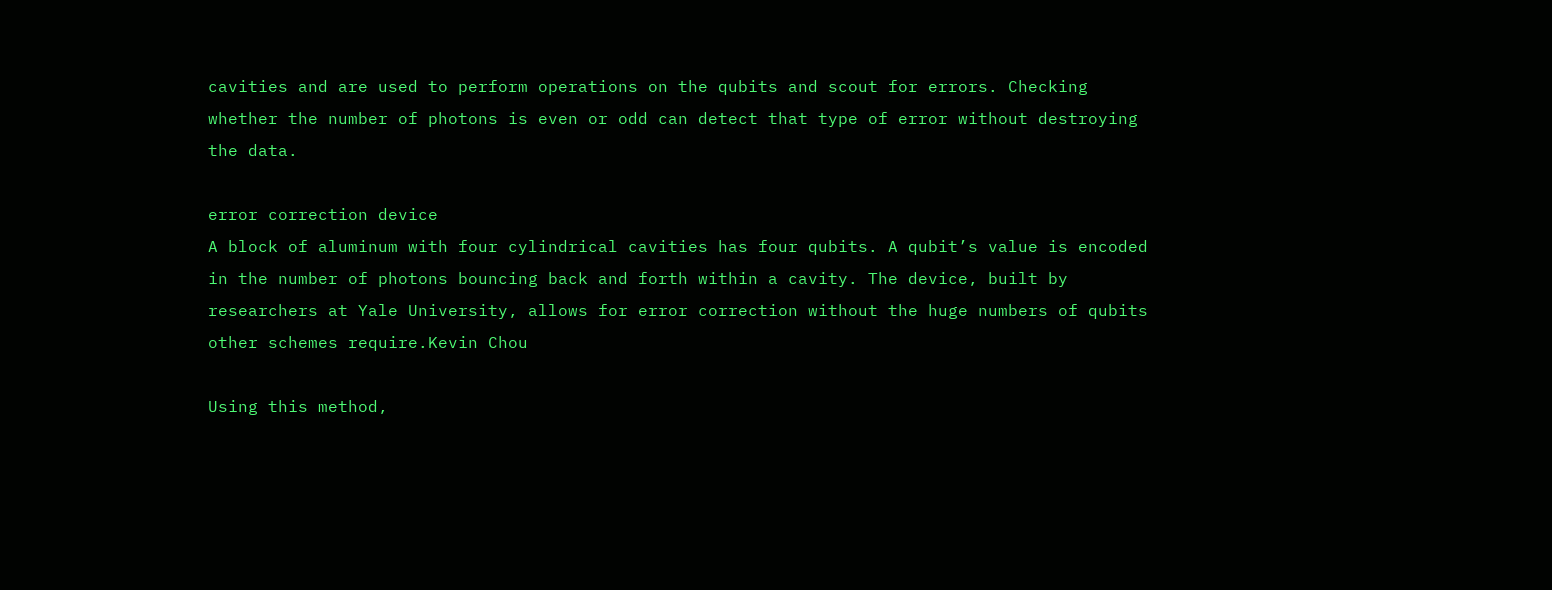cavities and are used to perform operations on the qubits and scout for errors. Checking whether the number of photons is even or odd can detect that type of error without destroying the data.

error correction device
A block of aluminum with four cylindrical cavities has four qubits. A qubit’s value is encoded in the number of photons bouncing back and forth within a cavity. The device, built by researchers at Yale University, allows for error correction without the huge numbers of qubits other schemes require.Kevin Chou

Using this method,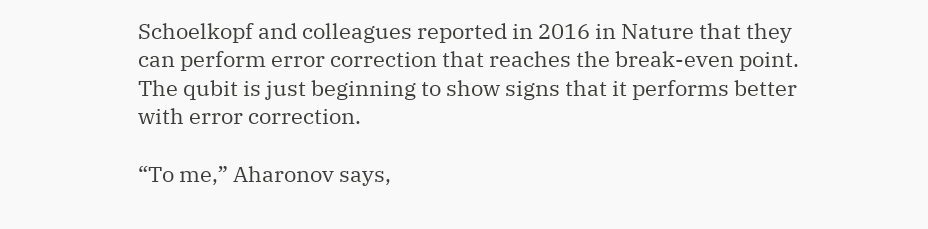Schoelkopf and colleagues reported in 2016 in Nature that they can perform error correction that reaches the break-even point. The qubit is just beginning to show signs that it performs better with error correction.

“To me,” Aharonov says,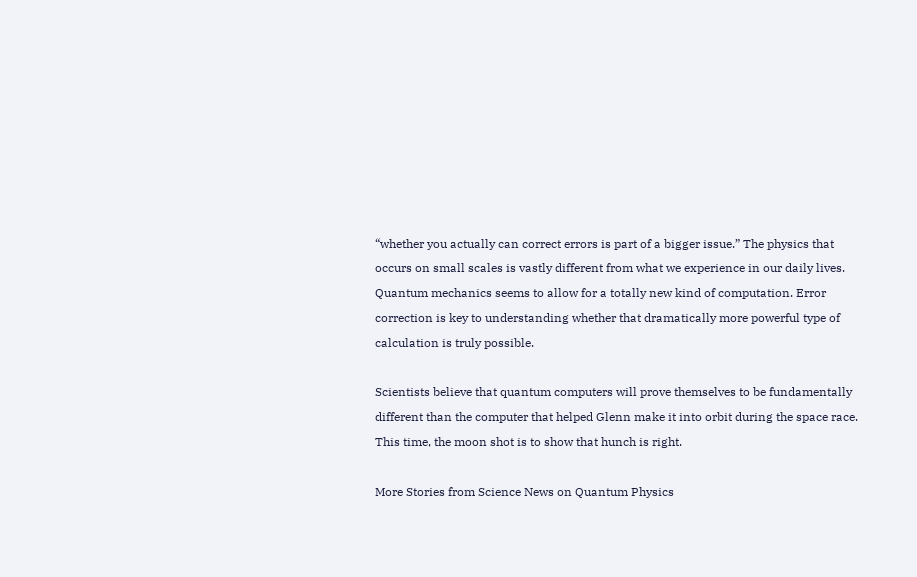“whether you actually can correct errors is part of a bigger issue.” The physics that occurs on small scales is vastly different from what we experience in our daily lives. Quantum mechanics seems to allow for a totally new kind of computation. Error correction is key to understanding whether that dramatically more powerful type of calculation is truly possible.

Scientists believe that quantum computers will prove themselves to be fundamentally different than the computer that helped Glenn make it into orbit during the space race. This time, the moon shot is to show that hunch is right.

More Stories from Science News on Quantum Physics